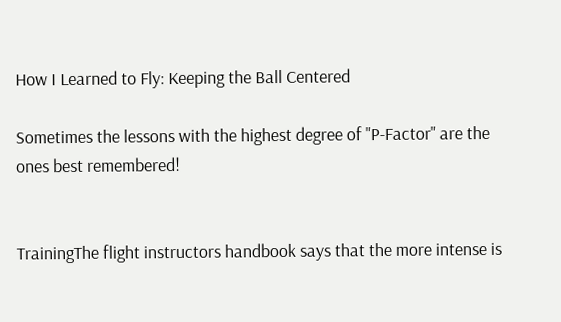How I Learned to Fly: Keeping the Ball Centered

Sometimes the lessons with the highest degree of "P-Factor" are the ones best remembered!


TrainingThe flight instructors handbook says that the more intense is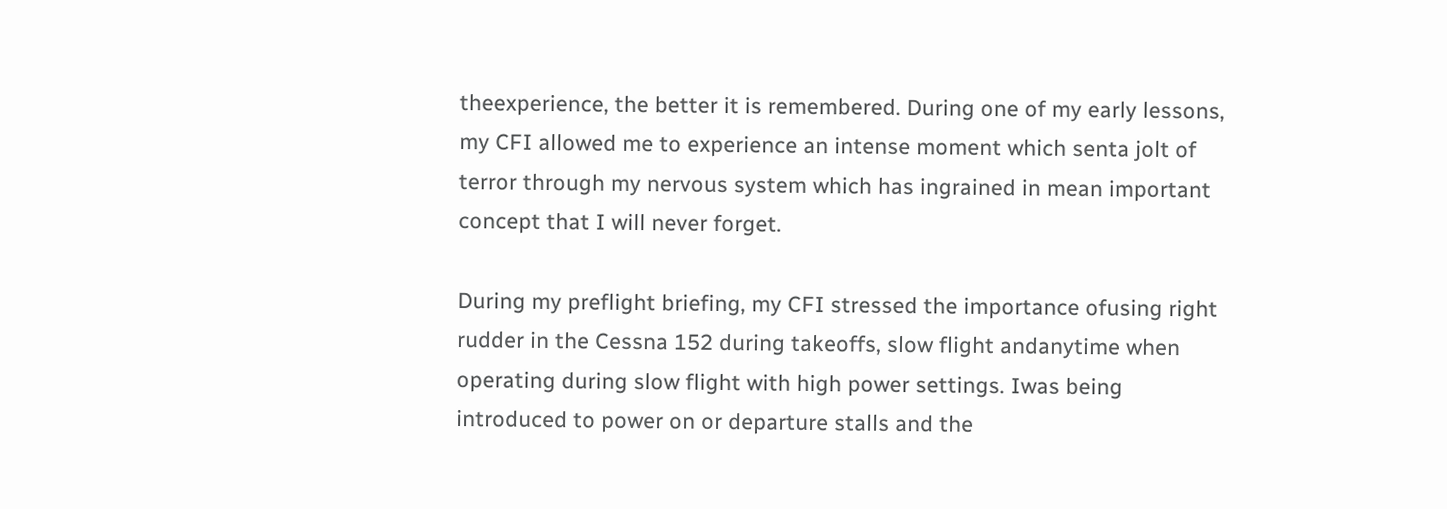theexperience, the better it is remembered. During one of my early lessons, my CFI allowed me to experience an intense moment which senta jolt of terror through my nervous system which has ingrained in mean important concept that I will never forget.

During my preflight briefing, my CFI stressed the importance ofusing right rudder in the Cessna 152 during takeoffs, slow flight andanytime when operating during slow flight with high power settings. Iwas being introduced to power on or departure stalls and the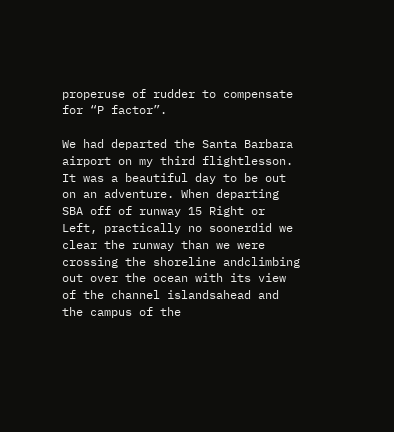properuse of rudder to compensate for “P factor”.

We had departed the Santa Barbara airport on my third flightlesson. It was a beautiful day to be out on an adventure. When departing SBA off of runway 15 Right or Left, practically no soonerdid we clear the runway than we were crossing the shoreline andclimbing out over the ocean with its view of the channel islandsahead and the campus of the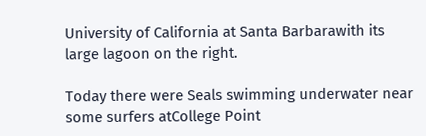University of California at Santa Barbarawith its large lagoon on the right.

Today there were Seals swimming underwater near some surfers atCollege Point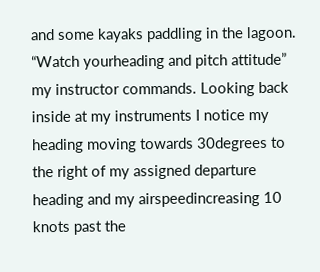and some kayaks paddling in the lagoon. “Watch yourheading and pitch attitude” my instructor commands. Looking back inside at my instruments I notice my heading moving towards 30degrees to the right of my assigned departure heading and my airspeedincreasing 10 knots past the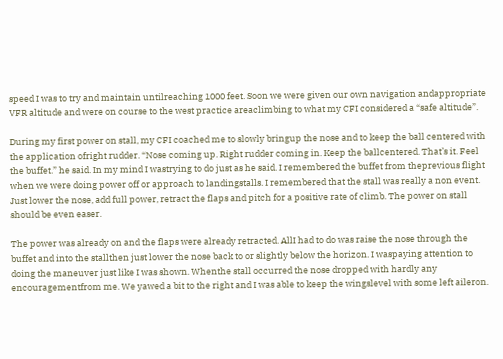speed I was to try and maintain untilreaching 1000 feet. Soon we were given our own navigation andappropriate VFR altitude and were on course to the west practice areaclimbing to what my CFI considered a “safe altitude”.

During my first power on stall, my CFI coached me to slowly bringup the nose and to keep the ball centered with the application ofright rudder. “Nose coming up. Right rudder coming in. Keep the ballcentered. That’s it. Feel the buffet.” he said. In my mind I wastrying to do just as he said. I remembered the buffet from theprevious flight when we were doing power off or approach to landingstalls. I remembered that the stall was really a non event. Just lower the nose, add full power, retract the flaps and pitch for a positive rate of climb. The power on stall should be even easer.

The power was already on and the flaps were already retracted. AllI had to do was raise the nose through the buffet and into the stallthen just lower the nose back to or slightly below the horizon. I waspaying attention to doing the maneuver just like I was shown. Whenthe stall occurred the nose dropped with hardly any encouragementfrom me. We yawed a bit to the right and I was able to keep the wingslevel with some left aileron.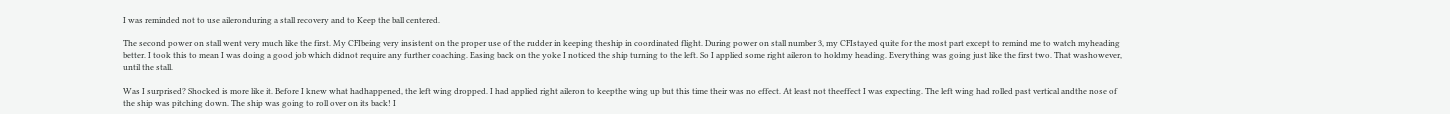I was reminded not to use aileronduring a stall recovery and to Keep the ball centered.

The second power on stall went very much like the first. My CFIbeing very insistent on the proper use of the rudder in keeping theship in coordinated flight. During power on stall number 3, my CFIstayed quite for the most part except to remind me to watch myheading better. I took this to mean I was doing a good job which didnot require any further coaching. Easing back on the yoke I noticed the ship turning to the left. So I applied some right aileron to holdmy heading. Everything was going just like the first two. That washowever, until the stall.

Was I surprised? Shocked is more like it. Before I knew what hadhappened, the left wing dropped. I had applied right aileron to keepthe wing up but this time their was no effect. At least not theeffect I was expecting. The left wing had rolled past vertical andthe nose of the ship was pitching down. The ship was going to roll over on its back! I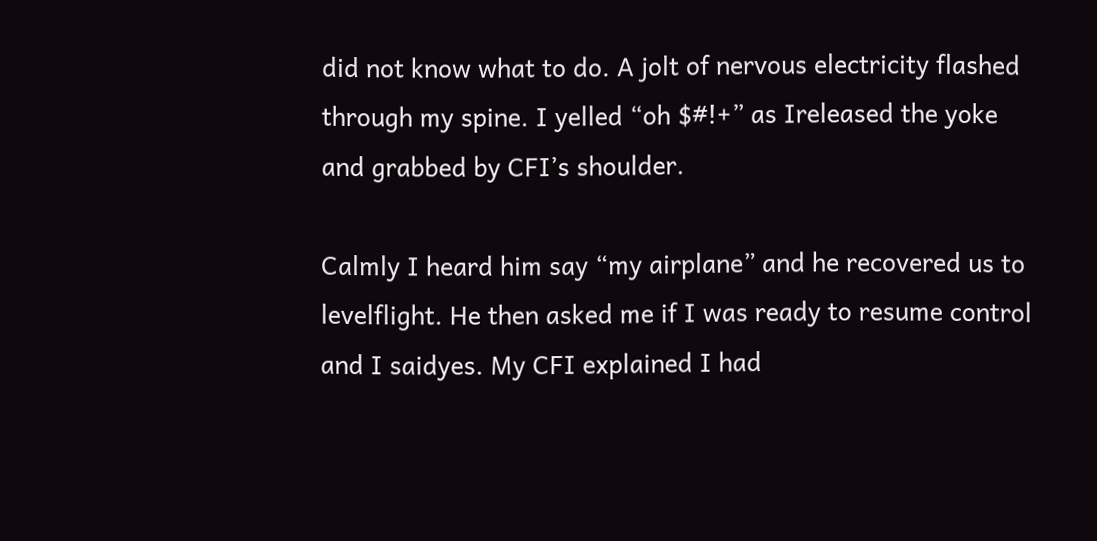did not know what to do. A jolt of nervous electricity flashed through my spine. I yelled “oh $#!+” as Ireleased the yoke and grabbed by CFI’s shoulder.

Calmly I heard him say “my airplane” and he recovered us to levelflight. He then asked me if I was ready to resume control and I saidyes. My CFI explained I had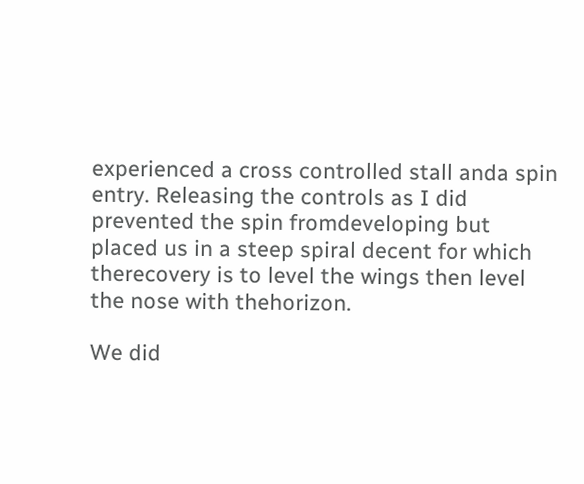experienced a cross controlled stall anda spin entry. Releasing the controls as I did prevented the spin fromdeveloping but placed us in a steep spiral decent for which therecovery is to level the wings then level the nose with thehorizon.

We did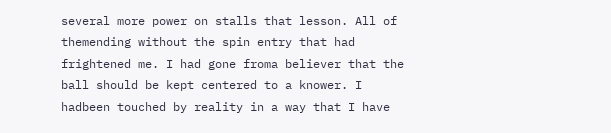several more power on stalls that lesson. All of themending without the spin entry that had frightened me. I had gone froma believer that the ball should be kept centered to a knower. I hadbeen touched by reality in a way that I have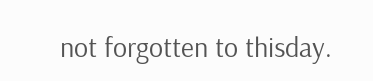not forgotten to thisday.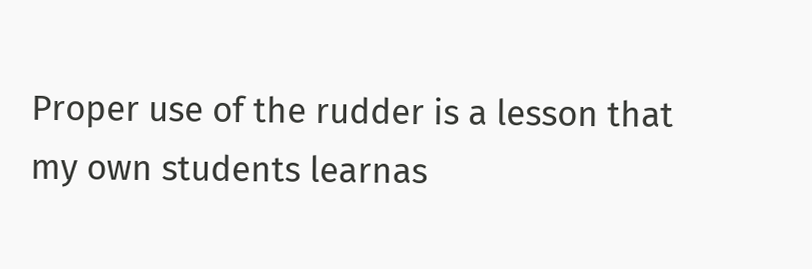Proper use of the rudder is a lesson that my own students learnas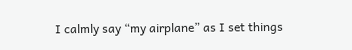I calmly say “my airplane” as I set things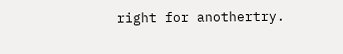right for anothertry.